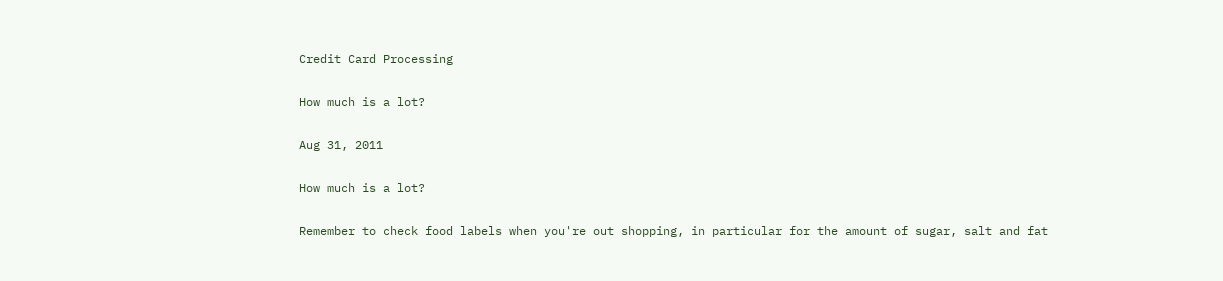Credit Card Processing

How much is a lot?

Aug 31, 2011

How much is a lot?

Remember to check food labels when you're out shopping, in particular for the amount of sugar, salt and fat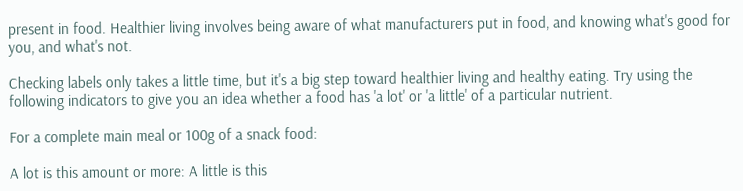present in food. Healthier living involves being aware of what manufacturers put in food, and knowing what's good for you, and what's not.

Checking labels only takes a little time, but it's a big step toward healthier living and healthy eating. Try using the following indicators to give you an idea whether a food has 'a lot' or 'a little' of a particular nutrient.

For a complete main meal or 100g of a snack food:

A lot is this amount or more: A little is this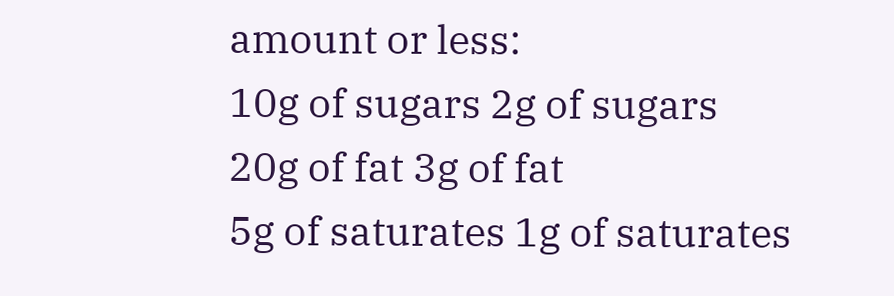amount or less:
10g of sugars 2g of sugars
20g of fat 3g of fat
5g of saturates 1g of saturates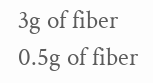3g of fiber 0.5g of fiber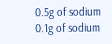0.5g of sodium 0.1g of sodium